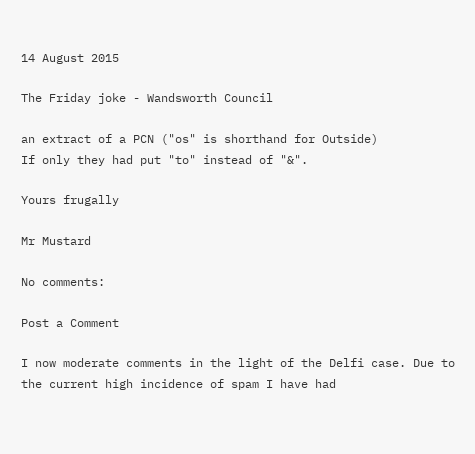14 August 2015

The Friday joke - Wandsworth Council

an extract of a PCN ("os" is shorthand for Outside)
If only they had put "to" instead of "&".

Yours frugally

Mr Mustard

No comments:

Post a Comment

I now moderate comments in the light of the Delfi case. Due to the current high incidence of spam I have had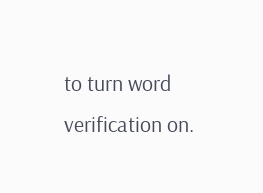to turn word verification on.